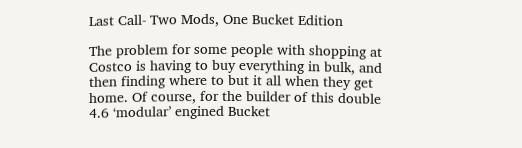Last Call- Two Mods, One Bucket Edition

The problem for some people with shopping at Costco is having to buy everything in bulk, and then finding where to but it all when they get home. Of course, for the builder of this double 4.6 ‘modular’ engined Bucket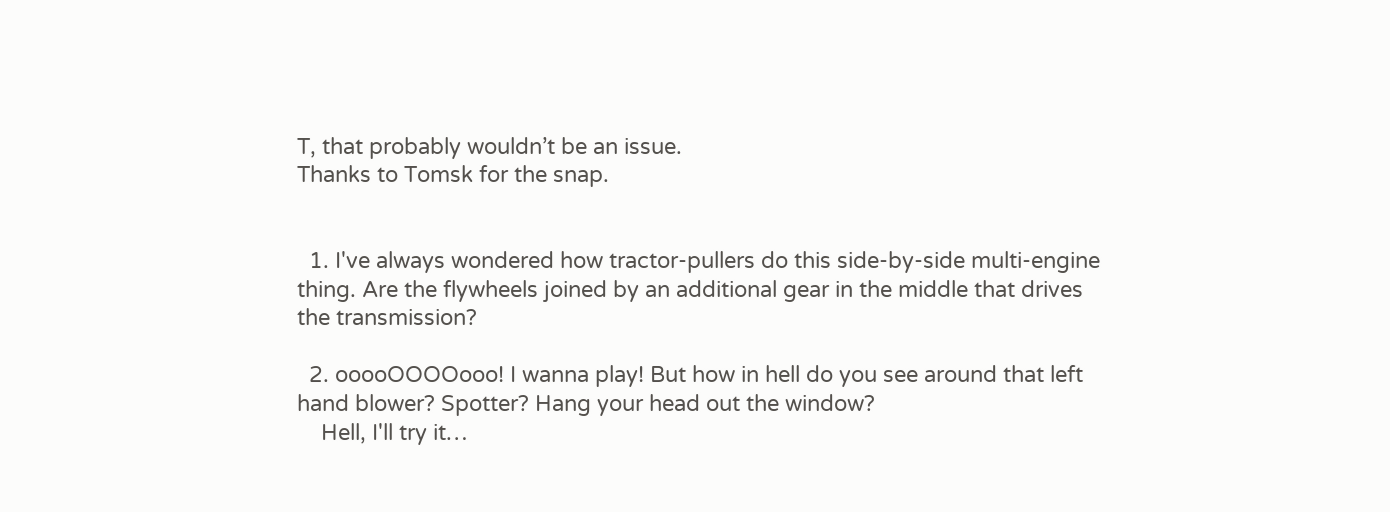T, that probably wouldn’t be an issue.
Thanks to Tomsk for the snap.


  1. I've always wondered how tractor-pullers do this side-by-side multi-engine thing. Are the flywheels joined by an additional gear in the middle that drives the transmission?

  2. ooooOOOOooo! I wanna play! But how in hell do you see around that left hand blower? Spotter? Hang your head out the window?
    Hell, I'll try it…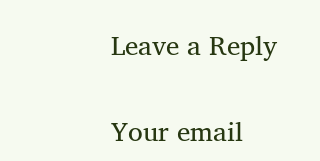Leave a Reply

Your email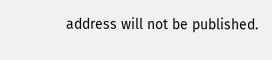address will not be published.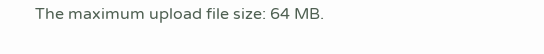The maximum upload file size: 64 MB.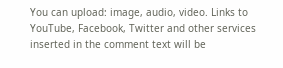You can upload: image, audio, video. Links to YouTube, Facebook, Twitter and other services inserted in the comment text will be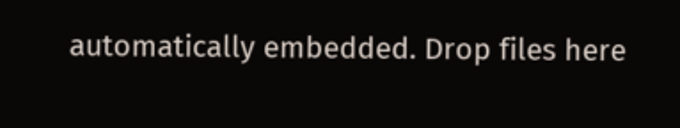automatically embedded. Drop files here